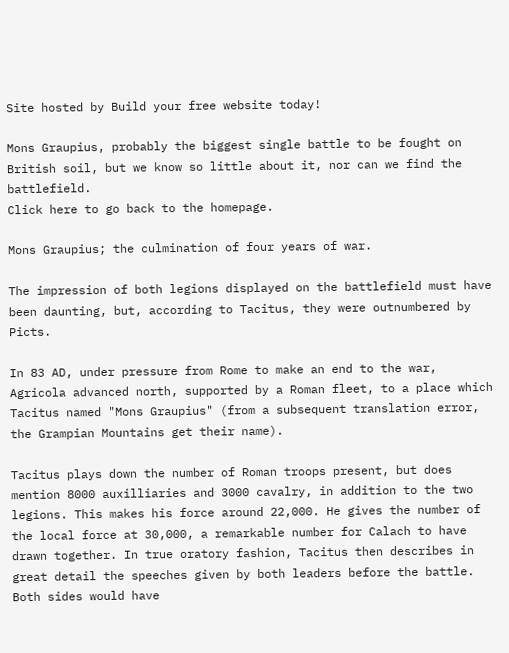Site hosted by Build your free website today!

Mons Graupius, probably the biggest single battle to be fought on British soil, but we know so little about it, nor can we find the battlefield.
Click here to go back to the homepage.

Mons Graupius; the culmination of four years of war.

The impression of both legions displayed on the battlefield must have been daunting, but, according to Tacitus, they were outnumbered by Picts.

In 83 AD, under pressure from Rome to make an end to the war, Agricola advanced north, supported by a Roman fleet, to a place which Tacitus named "Mons Graupius" (from a subsequent translation error, the Grampian Mountains get their name).

Tacitus plays down the number of Roman troops present, but does mention 8000 auxilliaries and 3000 cavalry, in addition to the two legions. This makes his force around 22,000. He gives the number of the local force at 30,000, a remarkable number for Calach to have drawn together. In true oratory fashion, Tacitus then describes in great detail the speeches given by both leaders before the battle. Both sides would have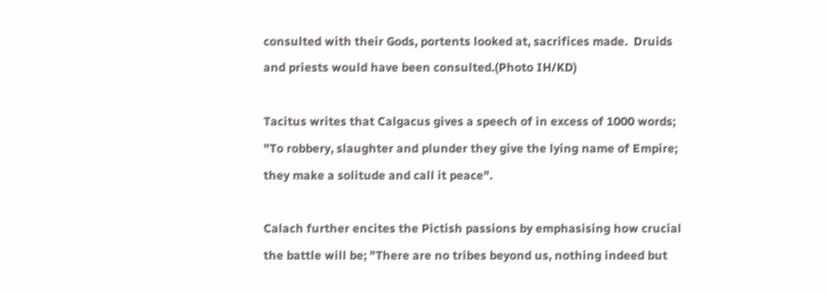consulted with their Gods, portents looked at, sacrifices made.  Druids and priests would have been consulted.(Photo IH/KD)

Tacitus writes that Calgacus gives a speech of in excess of 1000 words; "To robbery, slaughter and plunder they give the lying name of Empire; they make a solitude and call it peace".

Calach further encites the Pictish passions by emphasising how crucial the battle will be; "There are no tribes beyond us, nothing indeed but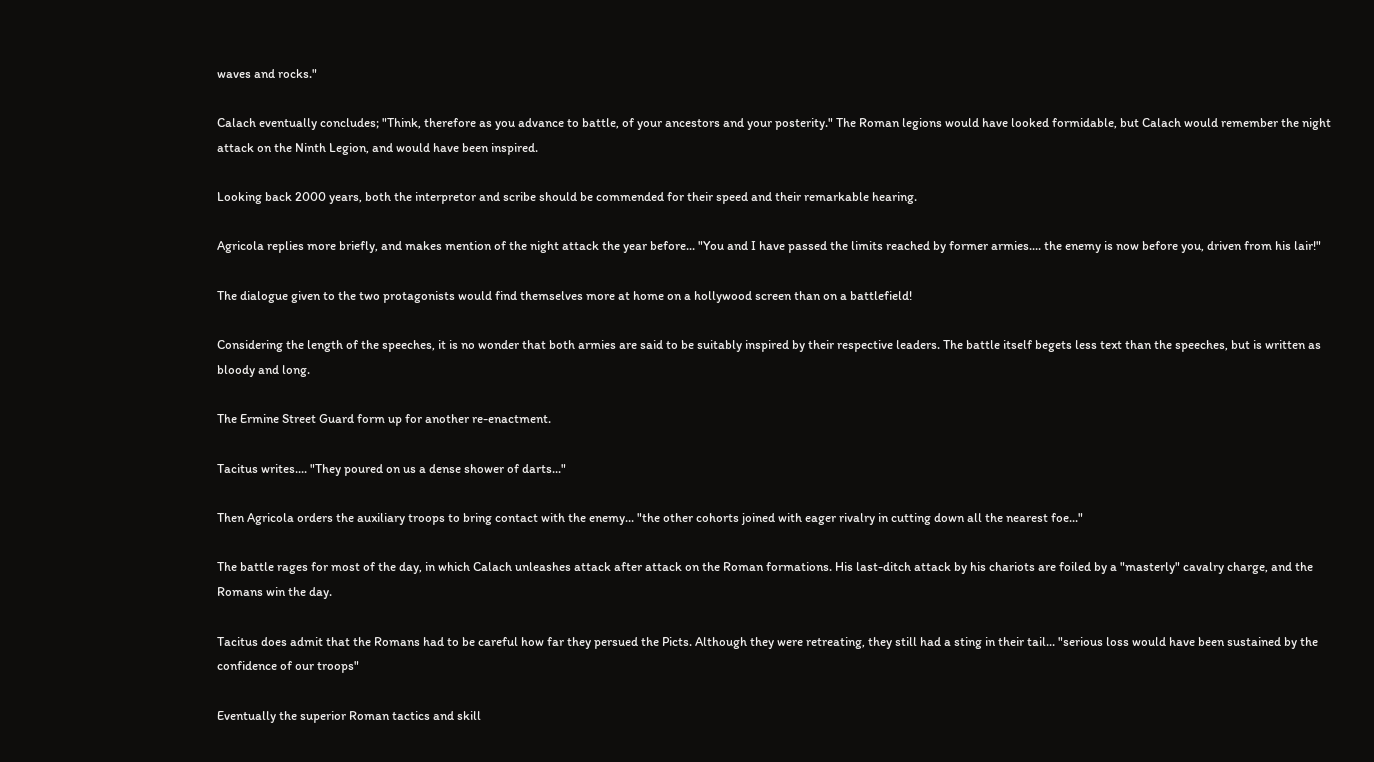waves and rocks."

Calach eventually concludes; "Think, therefore as you advance to battle, of your ancestors and your posterity." The Roman legions would have looked formidable, but Calach would remember the night attack on the Ninth Legion, and would have been inspired.

Looking back 2000 years, both the interpretor and scribe should be commended for their speed and their remarkable hearing.

Agricola replies more briefly, and makes mention of the night attack the year before... "You and I have passed the limits reached by former armies.... the enemy is now before you, driven from his lair!"

The dialogue given to the two protagonists would find themselves more at home on a hollywood screen than on a battlefield!

Considering the length of the speeches, it is no wonder that both armies are said to be suitably inspired by their respective leaders. The battle itself begets less text than the speeches, but is written as bloody and long.

The Ermine Street Guard form up for another re-enactment.

Tacitus writes.... "They poured on us a dense shower of darts..."

Then Agricola orders the auxiliary troops to bring contact with the enemy... "the other cohorts joined with eager rivalry in cutting down all the nearest foe..."

The battle rages for most of the day, in which Calach unleashes attack after attack on the Roman formations. His last-ditch attack by his chariots are foiled by a "masterly" cavalry charge, and the Romans win the day.

Tacitus does admit that the Romans had to be careful how far they persued the Picts. Although they were retreating, they still had a sting in their tail... "serious loss would have been sustained by the confidence of our troops"

Eventually the superior Roman tactics and skill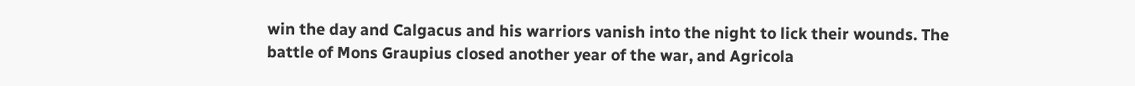win the day and Calgacus and his warriors vanish into the night to lick their wounds. The battle of Mons Graupius closed another year of the war, and Agricola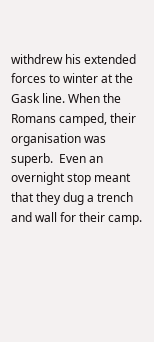withdrew his extended forces to winter at the Gask line. When the Romans camped, their organisation was superb.  Even an overnight stop meant that they dug a trench and wall for their camp.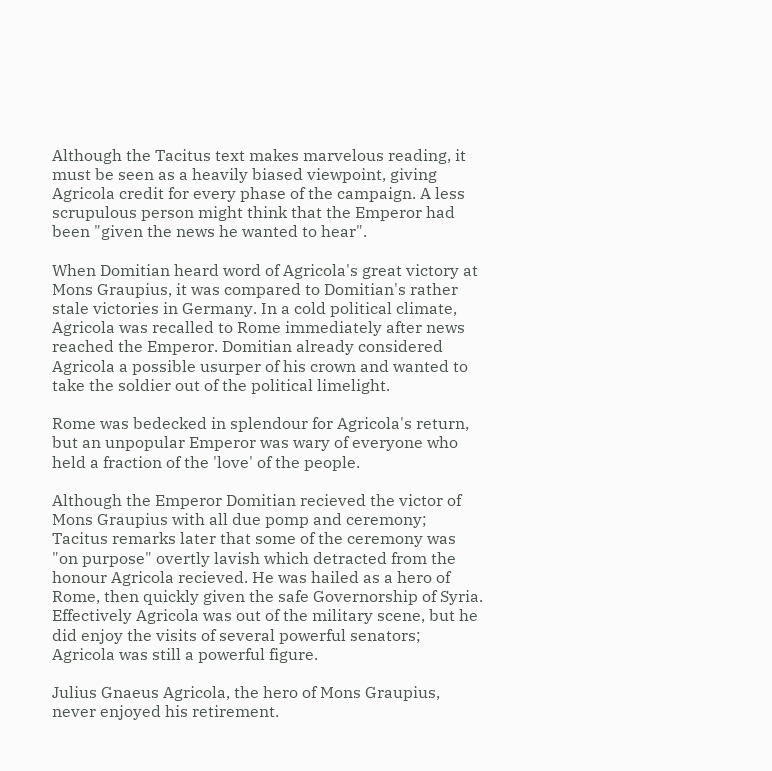Although the Tacitus text makes marvelous reading, it must be seen as a heavily biased viewpoint, giving Agricola credit for every phase of the campaign. A less scrupulous person might think that the Emperor had been "given the news he wanted to hear".

When Domitian heard word of Agricola's great victory at Mons Graupius, it was compared to Domitian's rather stale victories in Germany. In a cold political climate, Agricola was recalled to Rome immediately after news reached the Emperor. Domitian already considered Agricola a possible usurper of his crown and wanted to take the soldier out of the political limelight.

Rome was bedecked in splendour for Agricola's return, but an unpopular Emperor was wary of everyone who held a fraction of the 'love' of the people.

Although the Emperor Domitian recieved the victor of Mons Graupius with all due pomp and ceremony; Tacitus remarks later that some of the ceremony was "on purpose" overtly lavish which detracted from the honour Agricola recieved. He was hailed as a hero of Rome, then quickly given the safe Governorship of Syria. Effectively Agricola was out of the military scene, but he did enjoy the visits of several powerful senators; Agricola was still a powerful figure.

Julius Gnaeus Agricola, the hero of Mons Graupius, never enjoyed his retirement.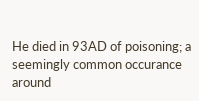He died in 93AD of poisoning; a seemingly common occurance around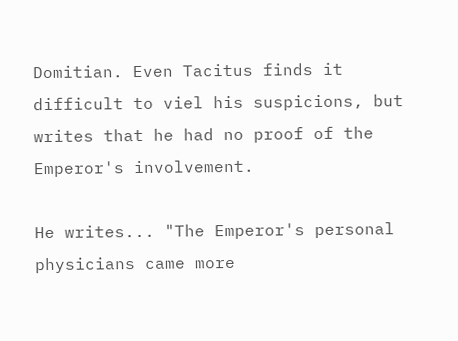Domitian. Even Tacitus finds it difficult to viel his suspicions, but writes that he had no proof of the Emperor's involvement.

He writes... "The Emperor's personal physicians came more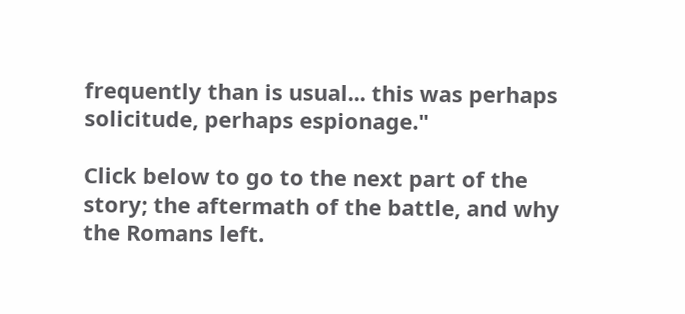frequently than is usual... this was perhaps solicitude, perhaps espionage."

Click below to go to the next part of the story; the aftermath of the battle, and why the Romans left.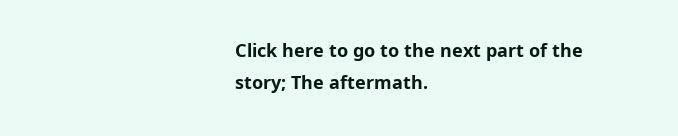Click here to go to the next part of the story; The aftermath.